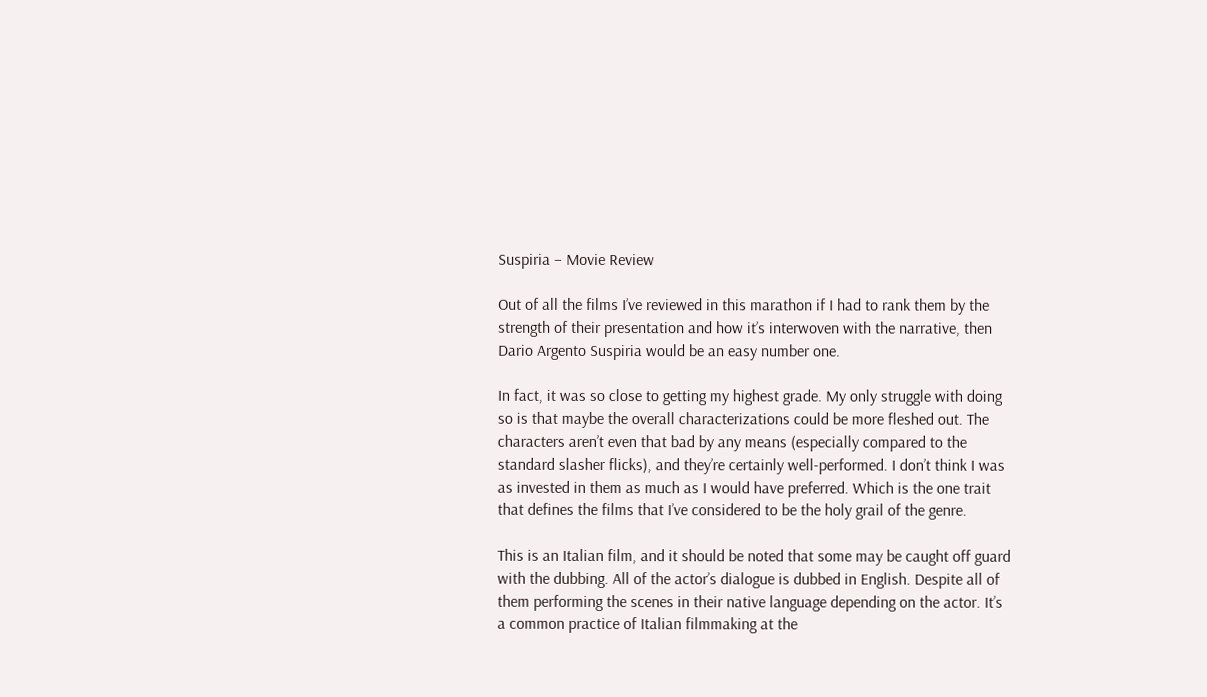Suspiria – Movie Review

Out of all the films I’ve reviewed in this marathon if I had to rank them by the strength of their presentation and how it’s interwoven with the narrative, then Dario Argento Suspiria would be an easy number one.

In fact, it was so close to getting my highest grade. My only struggle with doing so is that maybe the overall characterizations could be more fleshed out. The characters aren’t even that bad by any means (especially compared to the standard slasher flicks), and they’re certainly well-performed. I don’t think I was as invested in them as much as I would have preferred. Which is the one trait that defines the films that I’ve considered to be the holy grail of the genre.

This is an Italian film, and it should be noted that some may be caught off guard with the dubbing. All of the actor’s dialogue is dubbed in English. Despite all of them performing the scenes in their native language depending on the actor. It’s a common practice of Italian filmmaking at the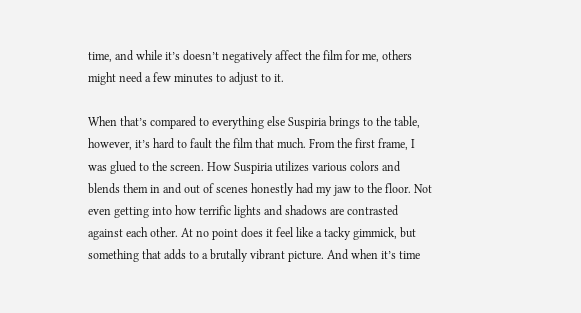time, and while it’s doesn’t negatively affect the film for me, others might need a few minutes to adjust to it.

When that’s compared to everything else Suspiria brings to the table, however, it’s hard to fault the film that much. From the first frame, I was glued to the screen. How Suspiria utilizes various colors and blends them in and out of scenes honestly had my jaw to the floor. Not even getting into how terrific lights and shadows are contrasted against each other. At no point does it feel like a tacky gimmick, but something that adds to a brutally vibrant picture. And when it’s time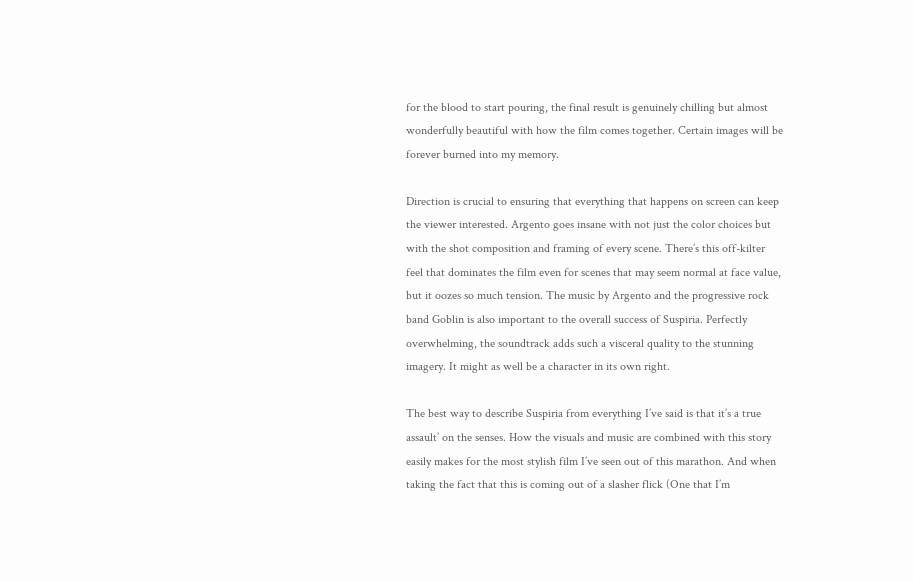for the blood to start pouring, the final result is genuinely chilling but almost wonderfully beautiful with how the film comes together. Certain images will be forever burned into my memory.

Direction is crucial to ensuring that everything that happens on screen can keep the viewer interested. Argento goes insane with not just the color choices but with the shot composition and framing of every scene. There’s this off-kilter feel that dominates the film even for scenes that may seem normal at face value, but it oozes so much tension. The music by Argento and the progressive rock band Goblin is also important to the overall success of Suspiria. Perfectly overwhelming, the soundtrack adds such a visceral quality to the stunning imagery. It might as well be a character in its own right.

The best way to describe Suspiria from everything I’ve said is that it’s a true assault’ on the senses. How the visuals and music are combined with this story easily makes for the most stylish film I’ve seen out of this marathon. And when taking the fact that this is coming out of a slasher flick (One that I’m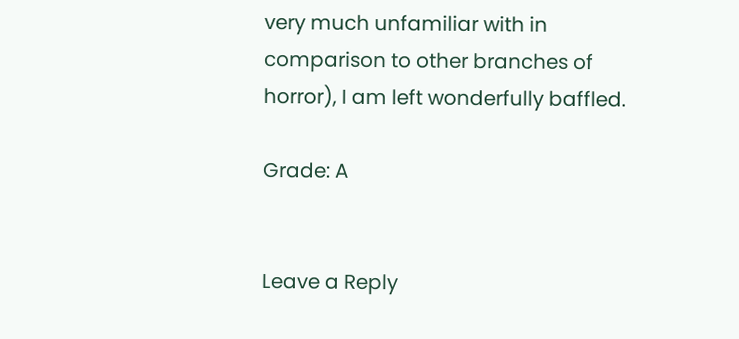very much unfamiliar with in comparison to other branches of horror), I am left wonderfully baffled.

Grade: A


Leave a Reply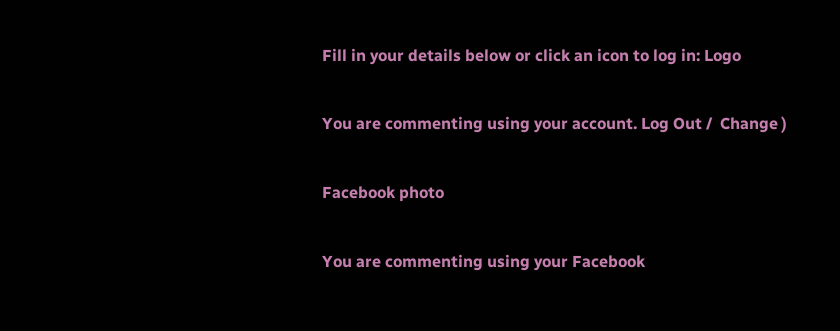Fill in your details below or click an icon to log in: Logo

You are commenting using your account. Log Out /  Change )

Facebook photo

You are commenting using your Facebook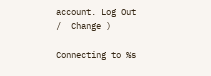account. Log Out /  Change )

Connecting to %s